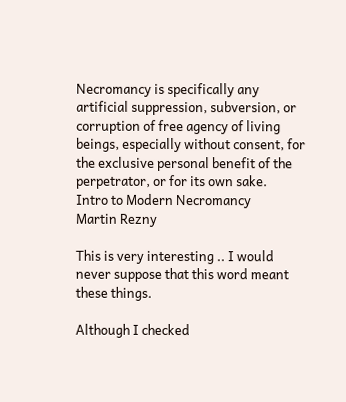Necromancy is specifically any artificial suppression, subversion, or corruption of free agency of living beings, especially without consent, for the exclusive personal benefit of the perpetrator, or for its own sake.
Intro to Modern Necromancy
Martin Rezny

This is very interesting .. I would never suppose that this word meant these things.

Although I checked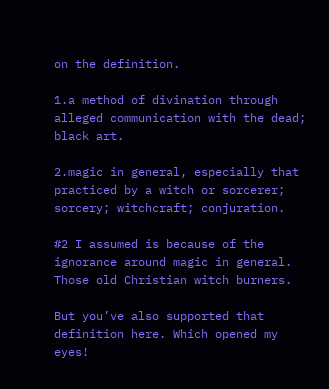on the definition.

1.a method of divination through alleged communication with the dead; black art.

2.magic in general, especially that practiced by a witch or sorcerer; sorcery; witchcraft; conjuration.

#2 I assumed is because of the ignorance around magic in general. Those old Christian witch burners.

But you’ve also supported that definition here. Which opened my eyes!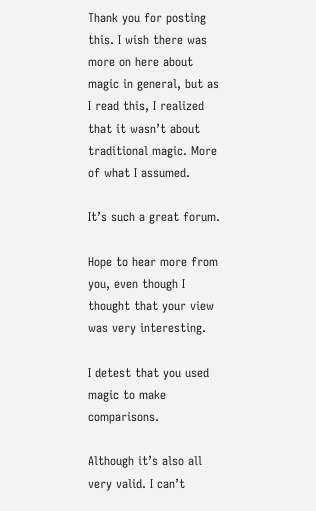Thank you for posting this. I wish there was more on here about magic in general, but as I read this, I realized that it wasn’t about traditional magic. More of what I assumed.

It’s such a great forum.

Hope to hear more from you, even though I thought that your view was very interesting.

I detest that you used magic to make comparisons.

Although it’s also all very valid. I can’t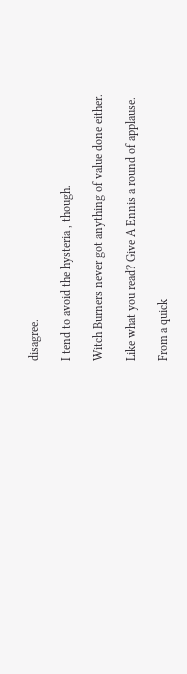disagree.

I tend to avoid the hysteria , though.

Witch Burners never got anything of value done either.

Like what you read? Give A Ennis a round of applause.

From a quick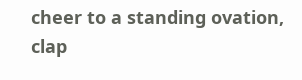cheer to a standing ovation, clap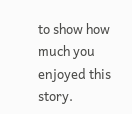to show how much you enjoyed this story.